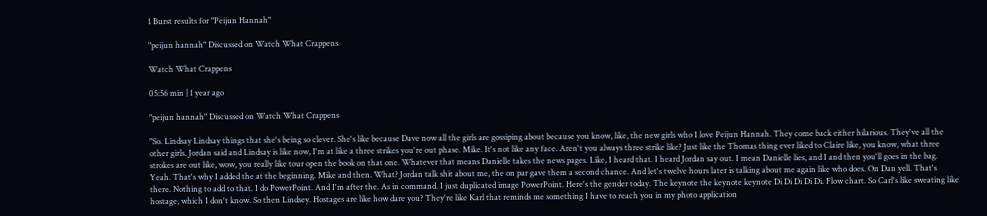1 Burst results for "Peijun Hannah"

"peijun hannah" Discussed on Watch What Crappens

Watch What Crappens

05:56 min | 1 year ago

"peijun hannah" Discussed on Watch What Crappens

"So. Lindsay Lindsay things that she's being so clever. She's like because Dave now all the girls are gossiping about because you know, like, the new girls who I love Peijun Hannah. They come back either hilarious. They've all the other girls. Jordan said and Lindsay is like now, I'm at like a three strikes you're out phase. Mike. It's not like any face. Aren't you always three strike like? Just like the Thomas thing ever liked to Claire like, you know, what three strokes are out like, wow, you really like tour open the book on that one. Whatever that means Danielle takes the news pages. Like, I heard that. I heard Jordan say out. I mean Danielle lies, and I and then you'll goes in the bag. Yeah. That's why I added the at the beginning. Mike and then. What? Jordan talk shit about me, the on par gave them a second chance. And let's twelve hours later is talking about me again like who does. On Dan yell. That's there. Nothing to add to that. I do PowerPoint. And I'm after the. As in command. I just duplicated image PowerPoint. Here's the gender today. The keynote the keynote keynote Di Di Di Di Di. Flow chart. So Carl's like sweating like hostage, which I don't know. So then Lindsey. Hostages are like how dare you? They're like Karl that reminds me something I have to reach you in my photo application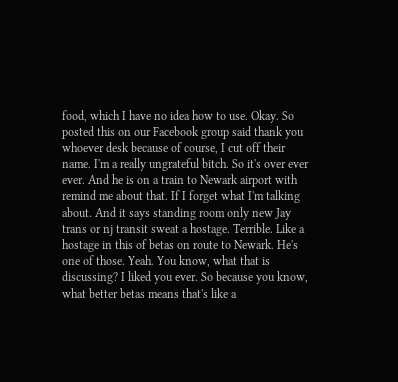food, which I have no idea how to use. Okay. So posted this on our Facebook group said thank you whoever desk because of course, I cut off their name. I'm a really ungrateful bitch. So it's over ever ever. And he is on a train to Newark airport with remind me about that. If I forget what I'm talking about. And it says standing room only new Jay trans or nj transit sweat a hostage. Terrible. Like a hostage in this of betas on route to Newark. He's one of those. Yeah. You know, what that is discussing? I liked you ever. So because you know, what better betas means that's like a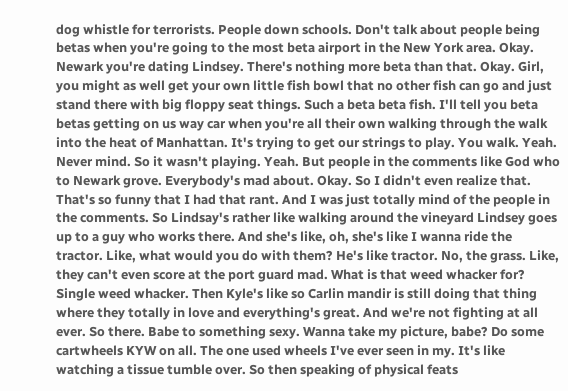dog whistle for terrorists. People down schools. Don't talk about people being betas when you're going to the most beta airport in the New York area. Okay. Newark you're dating Lindsey. There's nothing more beta than that. Okay. Girl, you might as well get your own little fish bowl that no other fish can go and just stand there with big floppy seat things. Such a beta beta fish. I'll tell you beta betas getting on us way car when you're all their own walking through the walk into the heat of Manhattan. It's trying to get our strings to play. You walk. Yeah. Never mind. So it wasn't playing. Yeah. But people in the comments like God who to Newark grove. Everybody's mad about. Okay. So I didn't even realize that. That's so funny that I had that rant. And I was just totally mind of the people in the comments. So Lindsay's rather like walking around the vineyard Lindsey goes up to a guy who works there. And she's like, oh, she's like I wanna ride the tractor. Like, what would you do with them? He's like tractor. No, the grass. Like, they can't even score at the port guard mad. What is that weed whacker for? Single weed whacker. Then Kyle's like so Carlin mandir is still doing that thing where they totally in love and everything's great. And we're not fighting at all ever. So there. Babe to something sexy. Wanna take my picture, babe? Do some cartwheels KYW on all. The one used wheels I've ever seen in my. It's like watching a tissue tumble over. So then speaking of physical feats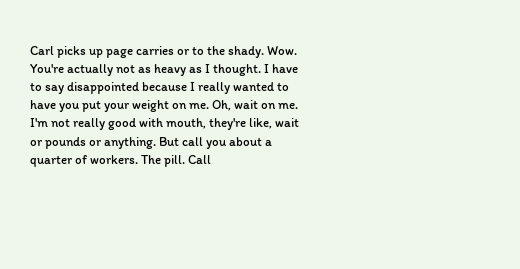Carl picks up page carries or to the shady. Wow. You're actually not as heavy as I thought. I have to say disappointed because I really wanted to have you put your weight on me. Oh, wait on me. I'm not really good with mouth, they're like, wait or pounds or anything. But call you about a quarter of workers. The pill. Call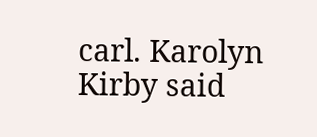carl. Karolyn Kirby said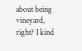about being vineyard, right? I kind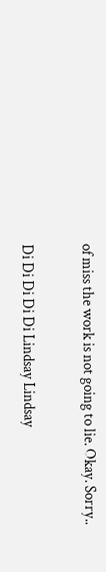of miss the work is not going to lie. Okay. Sorry..

Di Di Di Di Di Lindsay Lindsay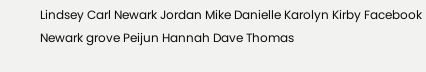Lindsey Carl Newark Jordan Mike Danielle Karolyn Kirby Facebook Newark grove Peijun Hannah Dave Thomas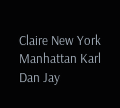Claire New York Manhattan Karl Dan Jay